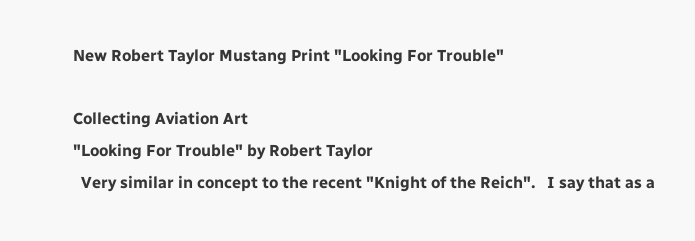New Robert Taylor Mustang Print "Looking For Trouble"

Collecting Aviation Art
"Looking For Trouble" by Robert Taylor
  Very similar in concept to the recent "Knight of the Reich".   I say that as a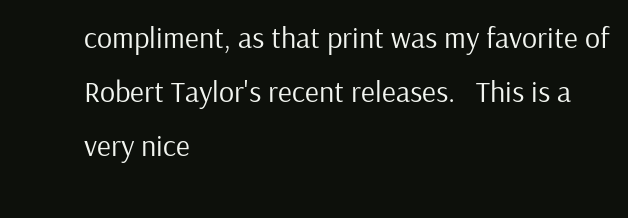compliment, as that print was my favorite of Robert Taylor's recent releases.   This is a very nice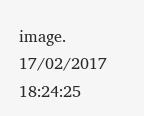image.
17/02/2017 18:24:25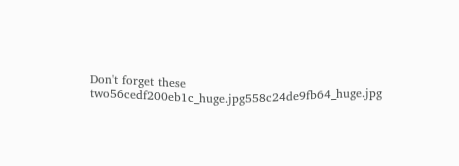Don't forget these two56cedf200eb1c_huge.jpg558c24de9fb64_huge.jpg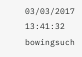03/03/2017 13:41:32
bowingsuch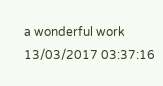a wonderful work
13/03/2017 03:37:16